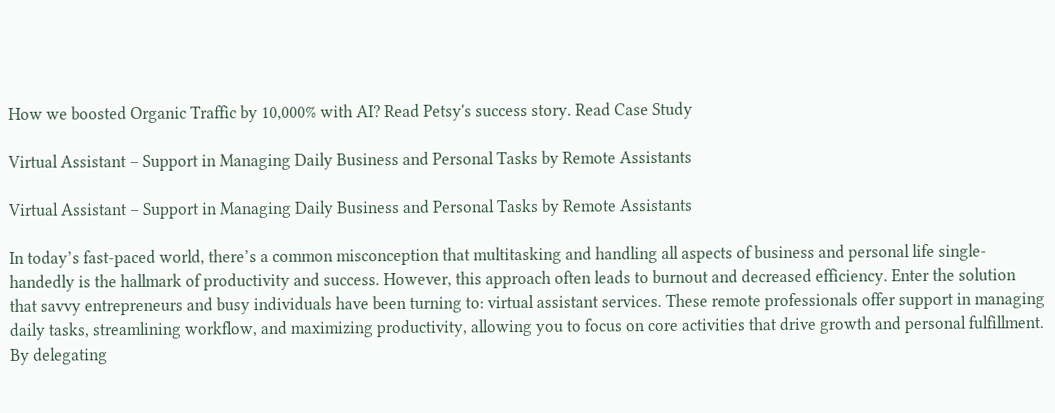How we boosted Organic Traffic by 10,000% with AI? Read Petsy's success story. Read Case Study

Virtual Assistant – Support in Managing Daily Business and Personal Tasks by Remote Assistants

Virtual Assistant – Support in Managing Daily Business and Personal Tasks by Remote Assistants

In today’s fast-paced world, there’s a common misconception that multitasking and handling all aspects of business and personal life single-handedly is the hallmark of productivity and success. However, this approach often leads to burnout and decreased efficiency. Enter the solution that savvy entrepreneurs and busy individuals have been turning to: virtual assistant services. These remote professionals offer support in managing daily tasks, streamlining workflow, and maximizing productivity, allowing you to focus on core activities that drive growth and personal fulfillment. By delegating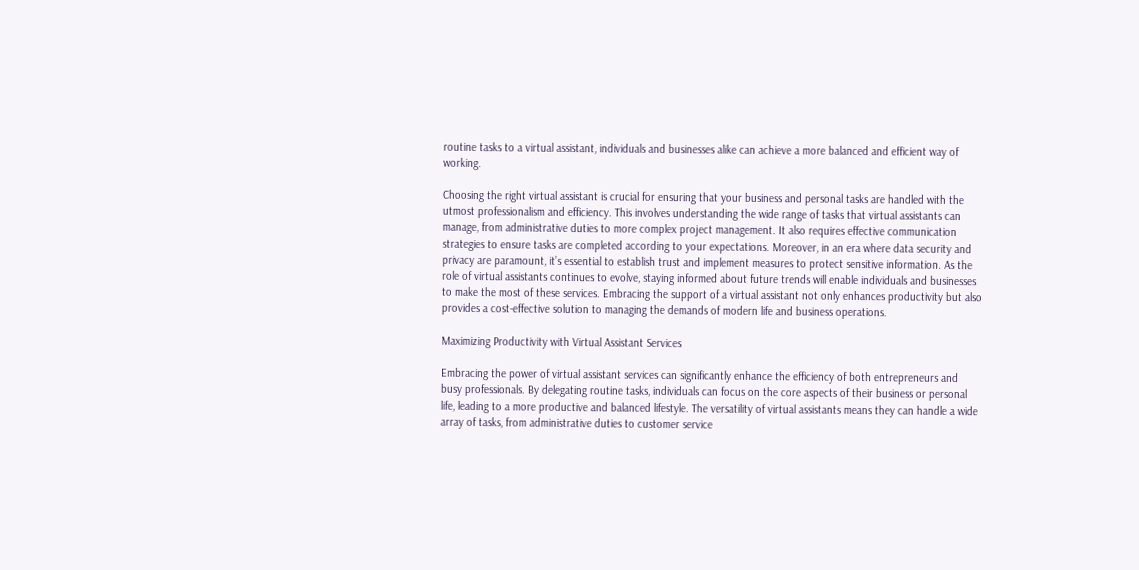routine tasks to a virtual assistant, individuals and businesses alike can achieve a more balanced and efficient way of working.

Choosing the right virtual assistant is crucial for ensuring that your business and personal tasks are handled with the utmost professionalism and efficiency. This involves understanding the wide range of tasks that virtual assistants can manage, from administrative duties to more complex project management. It also requires effective communication strategies to ensure tasks are completed according to your expectations. Moreover, in an era where data security and privacy are paramount, it’s essential to establish trust and implement measures to protect sensitive information. As the role of virtual assistants continues to evolve, staying informed about future trends will enable individuals and businesses to make the most of these services. Embracing the support of a virtual assistant not only enhances productivity but also provides a cost-effective solution to managing the demands of modern life and business operations.

Maximizing Productivity with Virtual Assistant Services

Embracing the power of virtual assistant services can significantly enhance the efficiency of both entrepreneurs and busy professionals. By delegating routine tasks, individuals can focus on the core aspects of their business or personal life, leading to a more productive and balanced lifestyle. The versatility of virtual assistants means they can handle a wide array of tasks, from administrative duties to customer service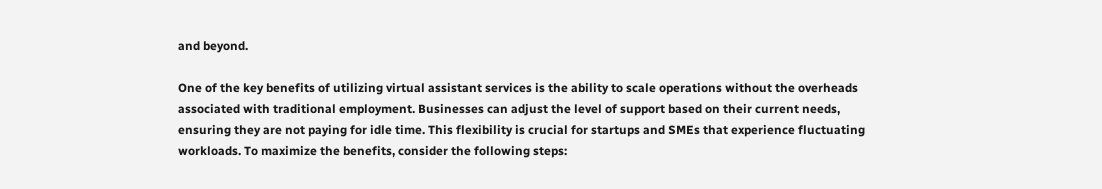and beyond.

One of the key benefits of utilizing virtual assistant services is the ability to scale operations without the overheads associated with traditional employment. Businesses can adjust the level of support based on their current needs, ensuring they are not paying for idle time. This flexibility is crucial for startups and SMEs that experience fluctuating workloads. To maximize the benefits, consider the following steps: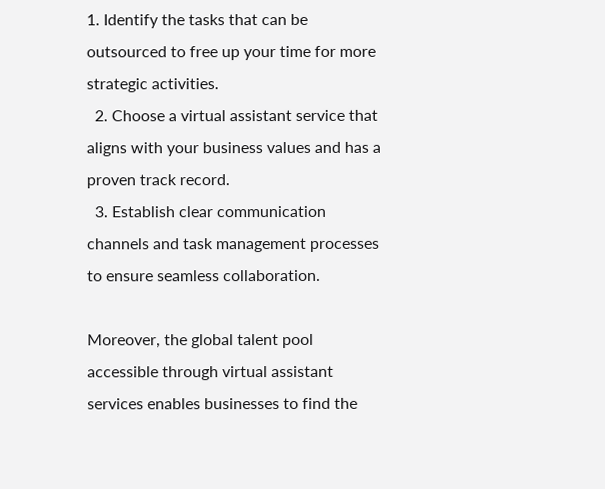1. Identify the tasks that can be outsourced to free up your time for more strategic activities.
  2. Choose a virtual assistant service that aligns with your business values and has a proven track record.
  3. Establish clear communication channels and task management processes to ensure seamless collaboration.

Moreover, the global talent pool accessible through virtual assistant services enables businesses to find the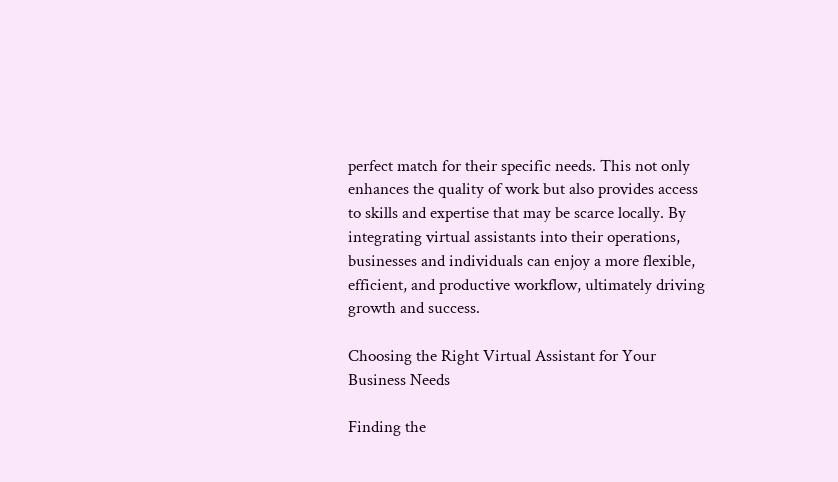perfect match for their specific needs. This not only enhances the quality of work but also provides access to skills and expertise that may be scarce locally. By integrating virtual assistants into their operations, businesses and individuals can enjoy a more flexible, efficient, and productive workflow, ultimately driving growth and success.

Choosing the Right Virtual Assistant for Your Business Needs

Finding the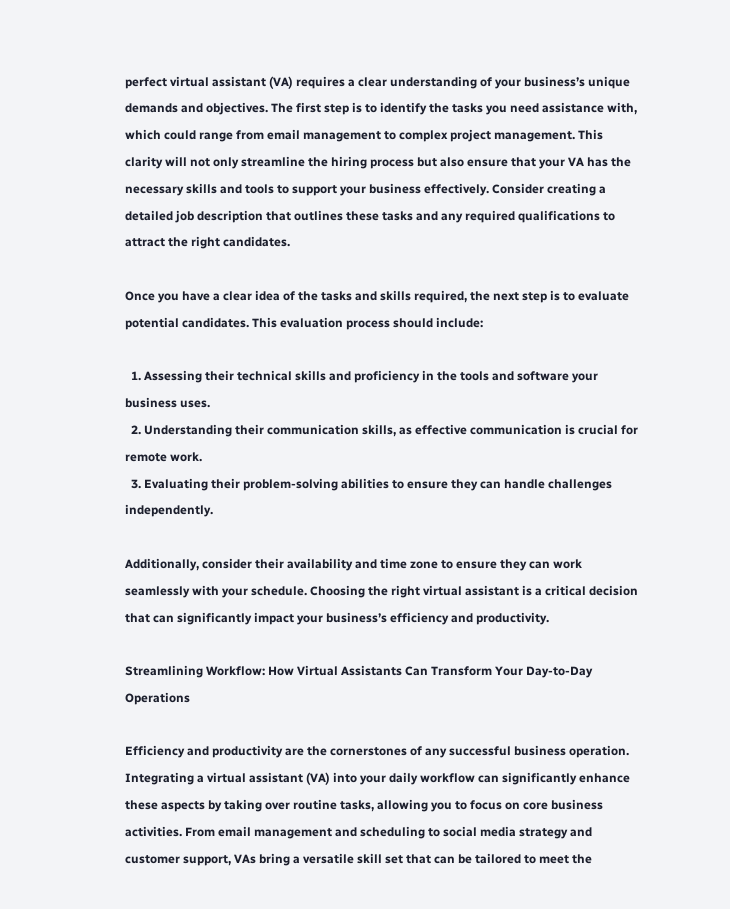perfect virtual assistant (VA) requires a clear understanding of your business’s unique demands and objectives. The first step is to identify the tasks you need assistance with, which could range from email management to complex project management. This clarity will not only streamline the hiring process but also ensure that your VA has the necessary skills and tools to support your business effectively. Consider creating a detailed job description that outlines these tasks and any required qualifications to attract the right candidates.

Once you have a clear idea of the tasks and skills required, the next step is to evaluate potential candidates. This evaluation process should include:

  1. Assessing their technical skills and proficiency in the tools and software your business uses.
  2. Understanding their communication skills, as effective communication is crucial for remote work.
  3. Evaluating their problem-solving abilities to ensure they can handle challenges independently.

Additionally, consider their availability and time zone to ensure they can work seamlessly with your schedule. Choosing the right virtual assistant is a critical decision that can significantly impact your business’s efficiency and productivity.

Streamlining Workflow: How Virtual Assistants Can Transform Your Day-to-Day Operations

Efficiency and productivity are the cornerstones of any successful business operation. Integrating a virtual assistant (VA) into your daily workflow can significantly enhance these aspects by taking over routine tasks, allowing you to focus on core business activities. From email management and scheduling to social media strategy and customer support, VAs bring a versatile skill set that can be tailored to meet the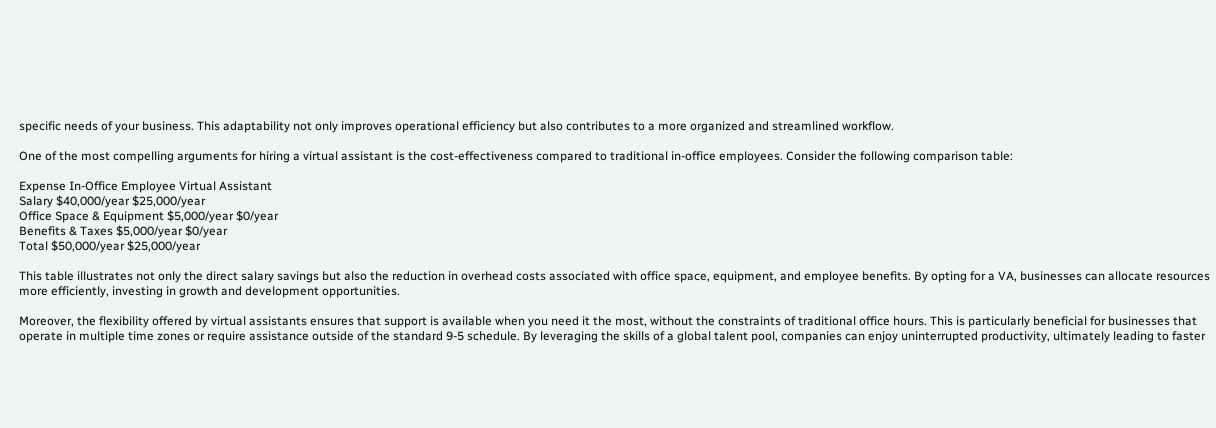specific needs of your business. This adaptability not only improves operational efficiency but also contributes to a more organized and streamlined workflow.

One of the most compelling arguments for hiring a virtual assistant is the cost-effectiveness compared to traditional in-office employees. Consider the following comparison table:

Expense In-Office Employee Virtual Assistant
Salary $40,000/year $25,000/year
Office Space & Equipment $5,000/year $0/year
Benefits & Taxes $5,000/year $0/year
Total $50,000/year $25,000/year

This table illustrates not only the direct salary savings but also the reduction in overhead costs associated with office space, equipment, and employee benefits. By opting for a VA, businesses can allocate resources more efficiently, investing in growth and development opportunities.

Moreover, the flexibility offered by virtual assistants ensures that support is available when you need it the most, without the constraints of traditional office hours. This is particularly beneficial for businesses that operate in multiple time zones or require assistance outside of the standard 9-5 schedule. By leveraging the skills of a global talent pool, companies can enjoy uninterrupted productivity, ultimately leading to faster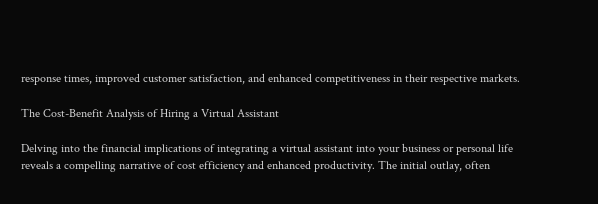response times, improved customer satisfaction, and enhanced competitiveness in their respective markets.

The Cost-Benefit Analysis of Hiring a Virtual Assistant

Delving into the financial implications of integrating a virtual assistant into your business or personal life reveals a compelling narrative of cost efficiency and enhanced productivity. The initial outlay, often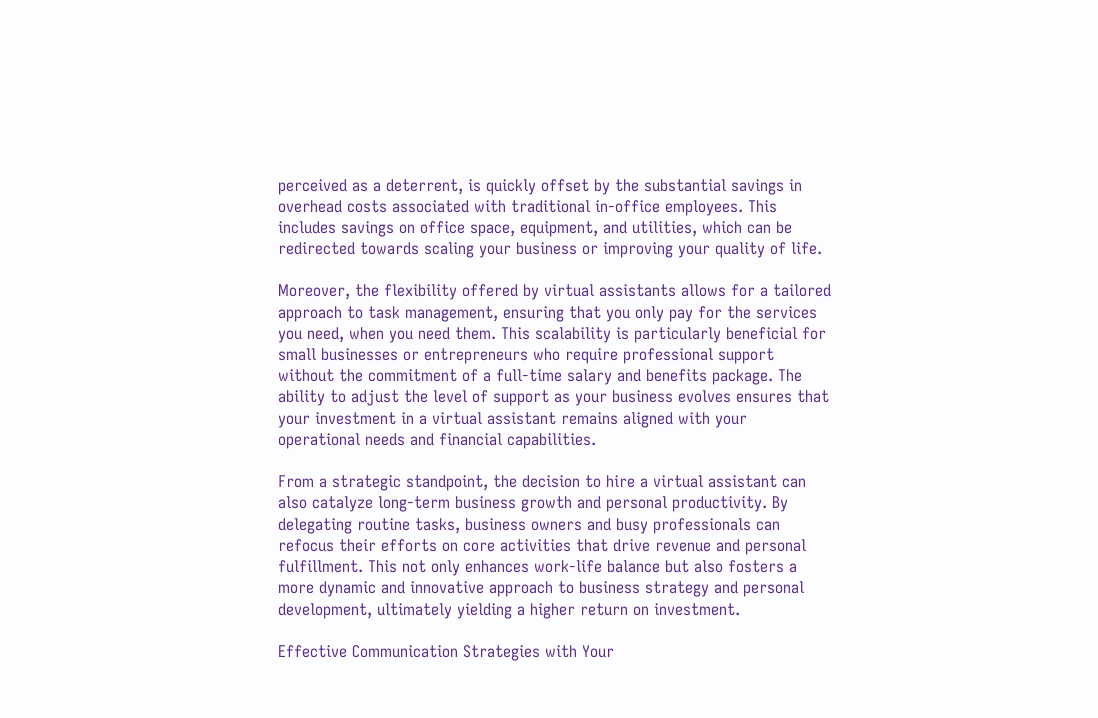perceived as a deterrent, is quickly offset by the substantial savings in overhead costs associated with traditional in-office employees. This includes savings on office space, equipment, and utilities, which can be redirected towards scaling your business or improving your quality of life.

Moreover, the flexibility offered by virtual assistants allows for a tailored approach to task management, ensuring that you only pay for the services you need, when you need them. This scalability is particularly beneficial for small businesses or entrepreneurs who require professional support without the commitment of a full-time salary and benefits package. The ability to adjust the level of support as your business evolves ensures that your investment in a virtual assistant remains aligned with your operational needs and financial capabilities.

From a strategic standpoint, the decision to hire a virtual assistant can also catalyze long-term business growth and personal productivity. By delegating routine tasks, business owners and busy professionals can refocus their efforts on core activities that drive revenue and personal fulfillment. This not only enhances work-life balance but also fosters a more dynamic and innovative approach to business strategy and personal development, ultimately yielding a higher return on investment.

Effective Communication Strategies with Your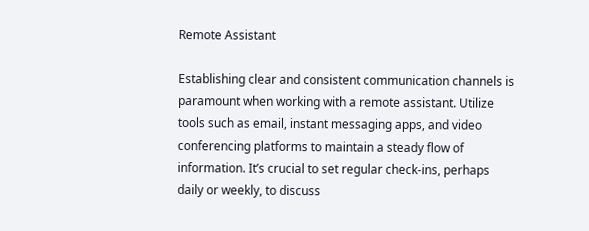Remote Assistant

Establishing clear and consistent communication channels is paramount when working with a remote assistant. Utilize tools such as email, instant messaging apps, and video conferencing platforms to maintain a steady flow of information. It’s crucial to set regular check-ins, perhaps daily or weekly, to discuss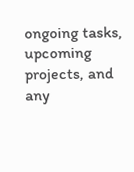ongoing tasks, upcoming projects, and any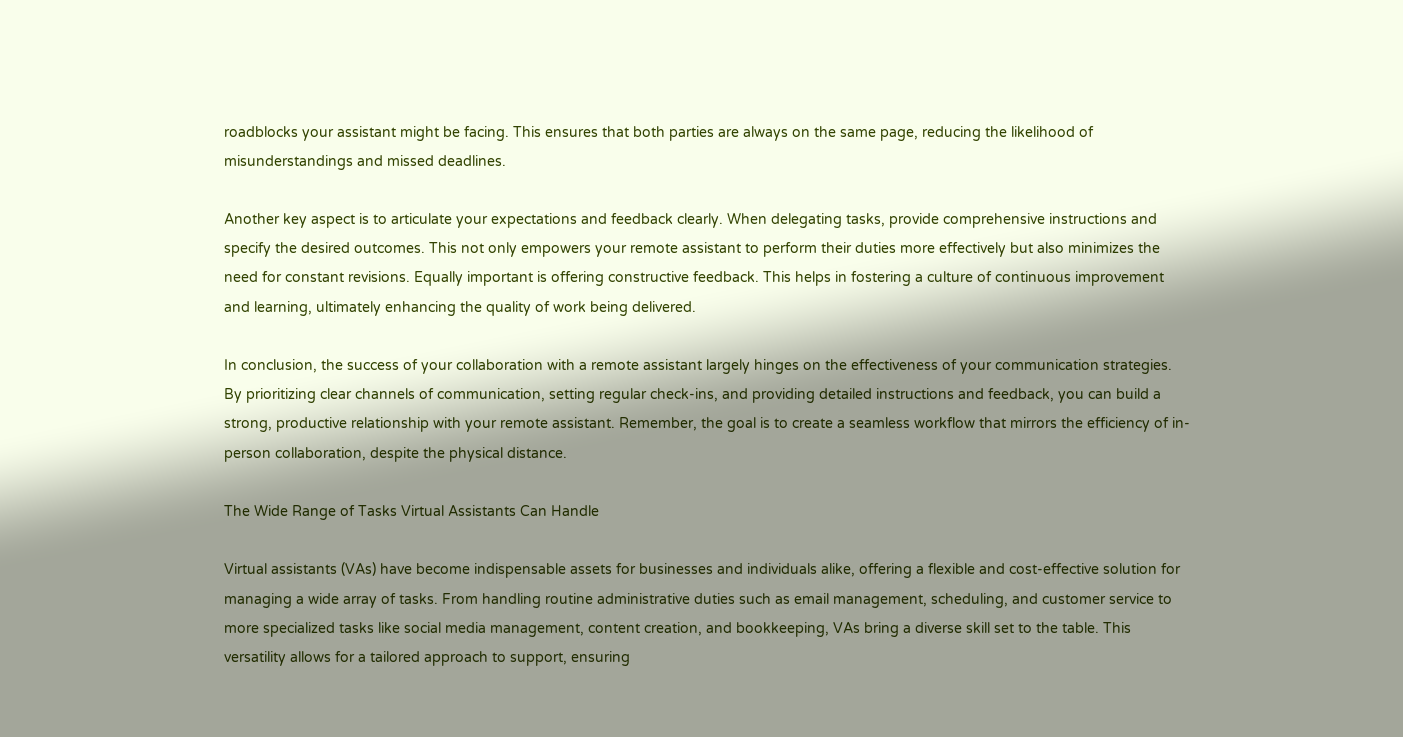roadblocks your assistant might be facing. This ensures that both parties are always on the same page, reducing the likelihood of misunderstandings and missed deadlines.

Another key aspect is to articulate your expectations and feedback clearly. When delegating tasks, provide comprehensive instructions and specify the desired outcomes. This not only empowers your remote assistant to perform their duties more effectively but also minimizes the need for constant revisions. Equally important is offering constructive feedback. This helps in fostering a culture of continuous improvement and learning, ultimately enhancing the quality of work being delivered.

In conclusion, the success of your collaboration with a remote assistant largely hinges on the effectiveness of your communication strategies. By prioritizing clear channels of communication, setting regular check-ins, and providing detailed instructions and feedback, you can build a strong, productive relationship with your remote assistant. Remember, the goal is to create a seamless workflow that mirrors the efficiency of in-person collaboration, despite the physical distance.

The Wide Range of Tasks Virtual Assistants Can Handle

Virtual assistants (VAs) have become indispensable assets for businesses and individuals alike, offering a flexible and cost-effective solution for managing a wide array of tasks. From handling routine administrative duties such as email management, scheduling, and customer service to more specialized tasks like social media management, content creation, and bookkeeping, VAs bring a diverse skill set to the table. This versatility allows for a tailored approach to support, ensuring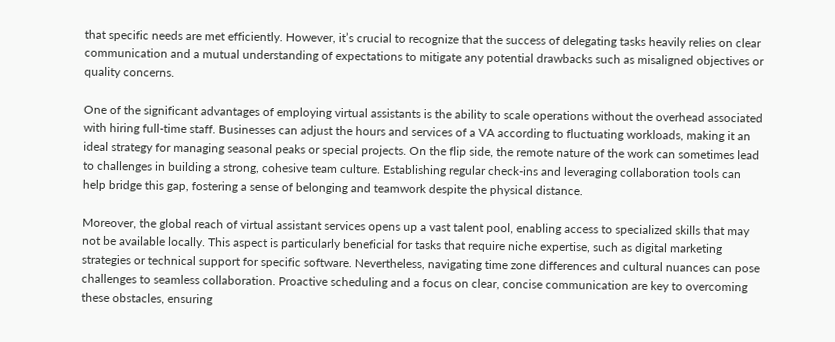that specific needs are met efficiently. However, it’s crucial to recognize that the success of delegating tasks heavily relies on clear communication and a mutual understanding of expectations to mitigate any potential drawbacks such as misaligned objectives or quality concerns.

One of the significant advantages of employing virtual assistants is the ability to scale operations without the overhead associated with hiring full-time staff. Businesses can adjust the hours and services of a VA according to fluctuating workloads, making it an ideal strategy for managing seasonal peaks or special projects. On the flip side, the remote nature of the work can sometimes lead to challenges in building a strong, cohesive team culture. Establishing regular check-ins and leveraging collaboration tools can help bridge this gap, fostering a sense of belonging and teamwork despite the physical distance.

Moreover, the global reach of virtual assistant services opens up a vast talent pool, enabling access to specialized skills that may not be available locally. This aspect is particularly beneficial for tasks that require niche expertise, such as digital marketing strategies or technical support for specific software. Nevertheless, navigating time zone differences and cultural nuances can pose challenges to seamless collaboration. Proactive scheduling and a focus on clear, concise communication are key to overcoming these obstacles, ensuring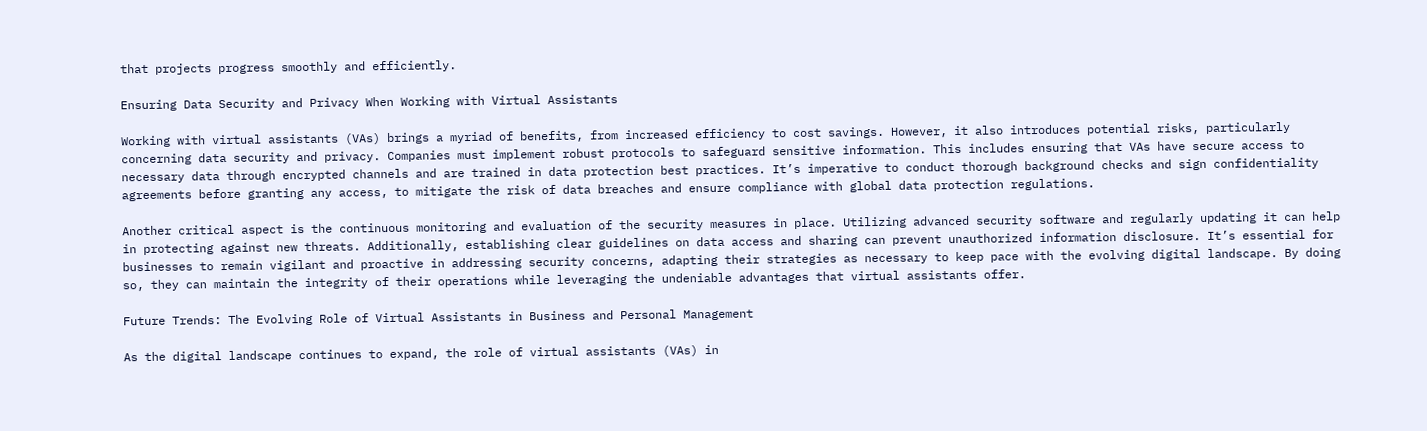that projects progress smoothly and efficiently.

Ensuring Data Security and Privacy When Working with Virtual Assistants

Working with virtual assistants (VAs) brings a myriad of benefits, from increased efficiency to cost savings. However, it also introduces potential risks, particularly concerning data security and privacy. Companies must implement robust protocols to safeguard sensitive information. This includes ensuring that VAs have secure access to necessary data through encrypted channels and are trained in data protection best practices. It’s imperative to conduct thorough background checks and sign confidentiality agreements before granting any access, to mitigate the risk of data breaches and ensure compliance with global data protection regulations.

Another critical aspect is the continuous monitoring and evaluation of the security measures in place. Utilizing advanced security software and regularly updating it can help in protecting against new threats. Additionally, establishing clear guidelines on data access and sharing can prevent unauthorized information disclosure. It’s essential for businesses to remain vigilant and proactive in addressing security concerns, adapting their strategies as necessary to keep pace with the evolving digital landscape. By doing so, they can maintain the integrity of their operations while leveraging the undeniable advantages that virtual assistants offer.

Future Trends: The Evolving Role of Virtual Assistants in Business and Personal Management

As the digital landscape continues to expand, the role of virtual assistants (VAs) in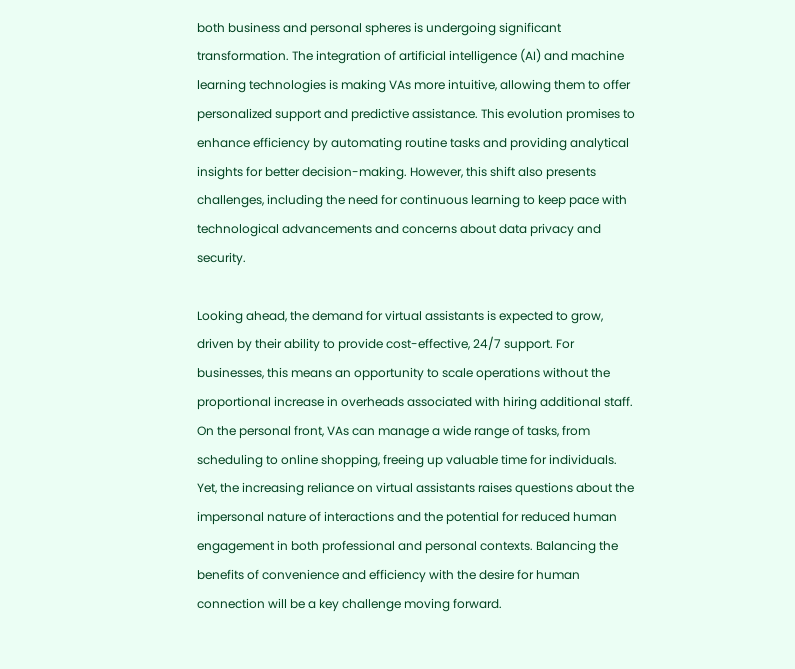both business and personal spheres is undergoing significant transformation. The integration of artificial intelligence (AI) and machine learning technologies is making VAs more intuitive, allowing them to offer personalized support and predictive assistance. This evolution promises to enhance efficiency by automating routine tasks and providing analytical insights for better decision-making. However, this shift also presents challenges, including the need for continuous learning to keep pace with technological advancements and concerns about data privacy and security.

Looking ahead, the demand for virtual assistants is expected to grow, driven by their ability to provide cost-effective, 24/7 support. For businesses, this means an opportunity to scale operations without the proportional increase in overheads associated with hiring additional staff. On the personal front, VAs can manage a wide range of tasks, from scheduling to online shopping, freeing up valuable time for individuals. Yet, the increasing reliance on virtual assistants raises questions about the impersonal nature of interactions and the potential for reduced human engagement in both professional and personal contexts. Balancing the benefits of convenience and efficiency with the desire for human connection will be a key challenge moving forward.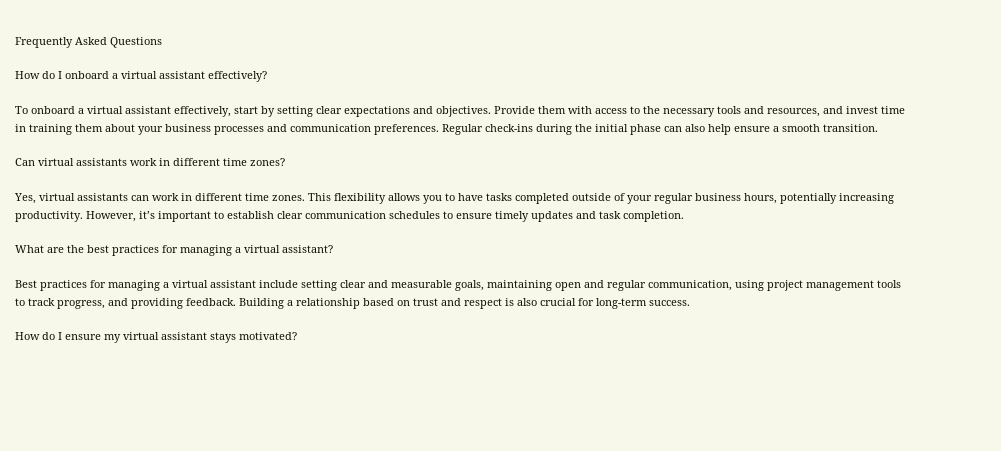Frequently Asked Questions

How do I onboard a virtual assistant effectively?

To onboard a virtual assistant effectively, start by setting clear expectations and objectives. Provide them with access to the necessary tools and resources, and invest time in training them about your business processes and communication preferences. Regular check-ins during the initial phase can also help ensure a smooth transition.

Can virtual assistants work in different time zones?

Yes, virtual assistants can work in different time zones. This flexibility allows you to have tasks completed outside of your regular business hours, potentially increasing productivity. However, it’s important to establish clear communication schedules to ensure timely updates and task completion.

What are the best practices for managing a virtual assistant?

Best practices for managing a virtual assistant include setting clear and measurable goals, maintaining open and regular communication, using project management tools to track progress, and providing feedback. Building a relationship based on trust and respect is also crucial for long-term success.

How do I ensure my virtual assistant stays motivated?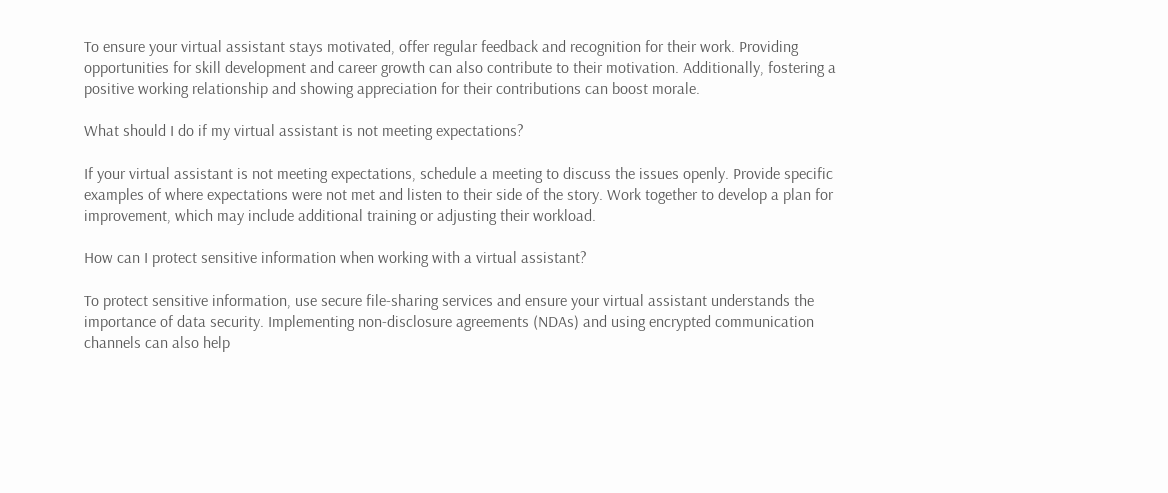To ensure your virtual assistant stays motivated, offer regular feedback and recognition for their work. Providing opportunities for skill development and career growth can also contribute to their motivation. Additionally, fostering a positive working relationship and showing appreciation for their contributions can boost morale.

What should I do if my virtual assistant is not meeting expectations?

If your virtual assistant is not meeting expectations, schedule a meeting to discuss the issues openly. Provide specific examples of where expectations were not met and listen to their side of the story. Work together to develop a plan for improvement, which may include additional training or adjusting their workload.

How can I protect sensitive information when working with a virtual assistant?

To protect sensitive information, use secure file-sharing services and ensure your virtual assistant understands the importance of data security. Implementing non-disclosure agreements (NDAs) and using encrypted communication channels can also help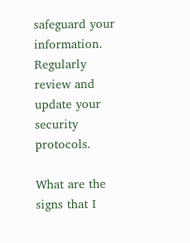safeguard your information. Regularly review and update your security protocols.

What are the signs that I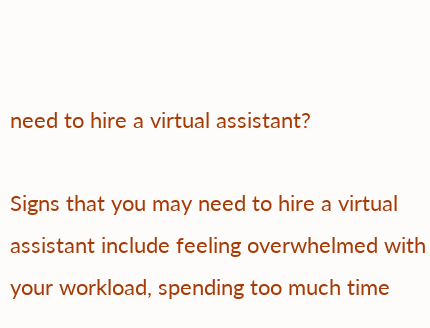need to hire a virtual assistant?

Signs that you may need to hire a virtual assistant include feeling overwhelmed with your workload, spending too much time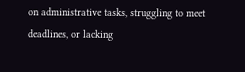on administrative tasks, struggling to meet deadlines, or lacking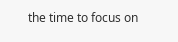the time to focus on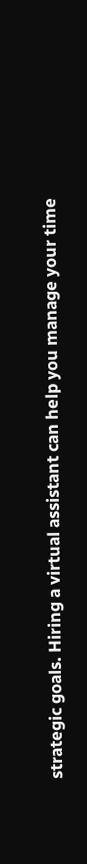strategic goals. Hiring a virtual assistant can help you manage your time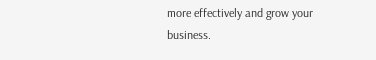more effectively and grow your business.